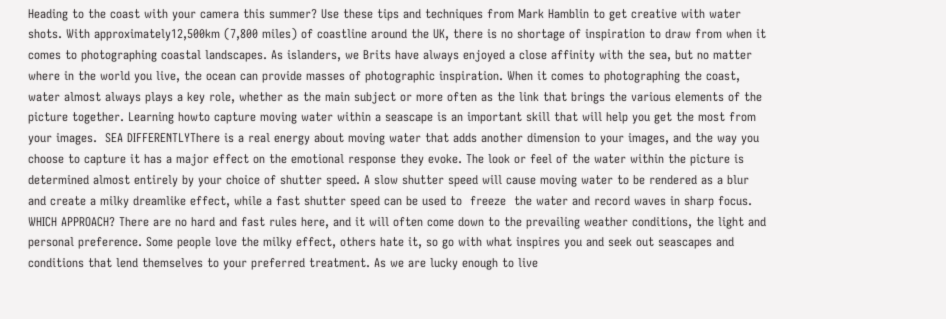Heading to the coast with your camera this summer? Use these tips and techniques from Mark Hamblin to get creative with water shots. With approximately12,500km (7,800 miles) of coastline around the UK, there is no shortage of inspiration to draw from when it comes to photographing coastal landscapes. As islanders, we Brits have always enjoyed a close affinity with the sea, but no matter where in the world you live, the ocean can provide masses of photographic inspiration. When it comes to photographing the coast, water almost always plays a key role, whether as the main subject or more often as the link that brings the various elements of the picture together. Learning howto capture moving water within a seascape is an important skill that will help you get the most from your images.  SEA DIFFERENTLYThere is a real energy about moving water that adds another dimension to your images, and the way you choose to capture it has a major effect on the emotional response they evoke. The look or feel of the water within the picture is determined almost entirely by your choice of shutter speed. A slow shutter speed will cause moving water to be rendered as a blur and create a milky dreamlike effect, while a fast shutter speed can be used to  freeze  the water and record waves in sharp focus. WHICH APPROACH? There are no hard and fast rules here, and it will often come down to the prevailing weather conditions, the light and personal preference. Some people love the milky effect, others hate it, so go with what inspires you and seek out seascapes and conditions that lend themselves to your preferred treatment. As we are lucky enough to live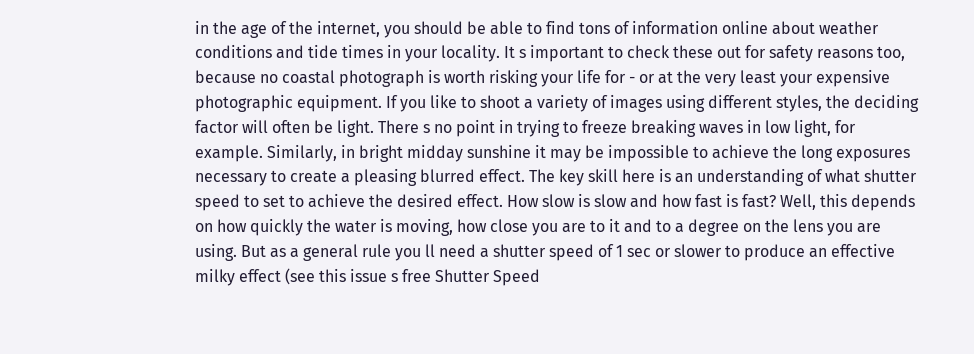in the age of the internet, you should be able to find tons of information online about weather conditions and tide times in your locality. It s important to check these out for safety reasons too, because no coastal photograph is worth risking your life for - or at the very least your expensive photographic equipment. If you like to shoot a variety of images using different styles, the deciding factor will often be light. There s no point in trying to freeze breaking waves in low light, for example. Similarly, in bright midday sunshine it may be impossible to achieve the long exposures necessary to create a pleasing blurred effect. The key skill here is an understanding of what shutter speed to set to achieve the desired effect. How slow is slow and how fast is fast? Well, this depends on how quickly the water is moving, how close you are to it and to a degree on the lens you are using. But as a general rule you ll need a shutter speed of 1 sec or slower to produce an effective milky effect (see this issue s free Shutter Speed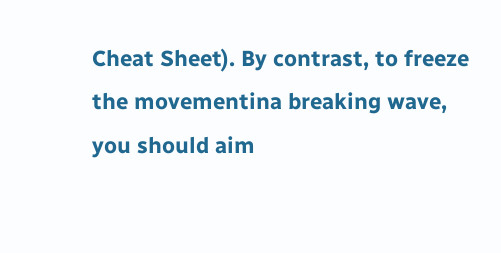Cheat Sheet). By contrast, to freeze the movementina breaking wave, you should aim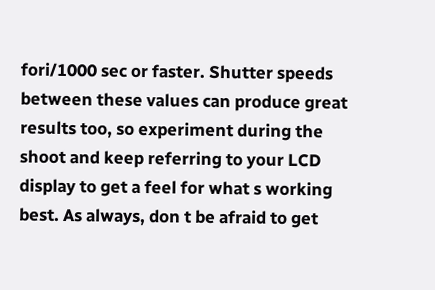fori/1000 sec or faster. Shutter speeds between these values can produce great results too, so experiment during the shoot and keep referring to your LCD display to get a feel for what s working best. As always, don t be afraid to get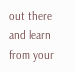out there and learn from your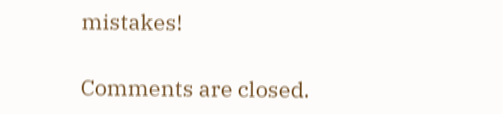mistakes!

Comments are closed.